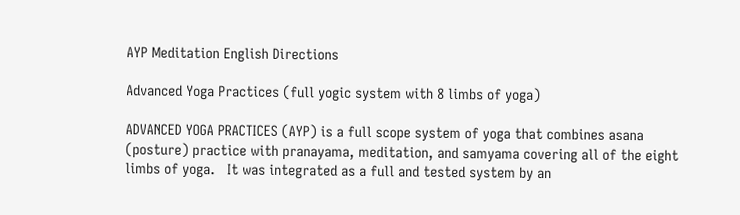AYP Meditation English Directions

Advanced Yoga Practices (full yogic system with 8 limbs of yoga)

ADVANCED YOGA PRACTICES (AYP) is a full scope system of yoga that combines asana (posture) practice with pranayama, meditation, and samyama covering all of the eight limbs of yoga.   It was integrated as a full and tested system by an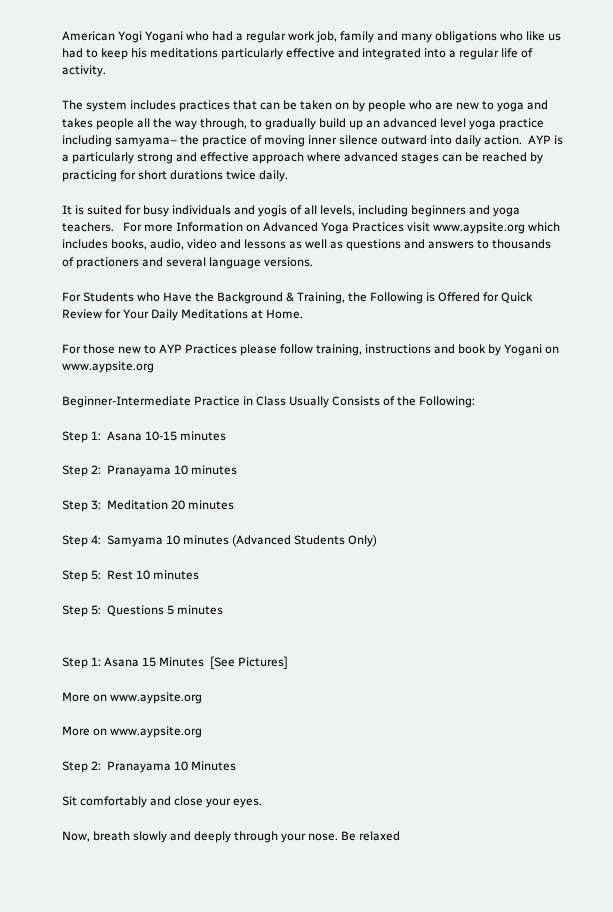American Yogi Yogani who had a regular work job, family and many obligations who like us had to keep his meditations particularly effective and integrated into a regular life of activity.

The system includes practices that can be taken on by people who are new to yoga and takes people all the way through, to gradually build up an advanced level yoga practice including samyama– the practice of moving inner silence outward into daily action.  AYP is a particularly strong and effective approach where advanced stages can be reached by practicing for short durations twice daily.

It is suited for busy individuals and yogis of all levels, including beginners and yoga teachers.   For more Information on Advanced Yoga Practices visit www.aypsite.org which includes books, audio, video and lessons as well as questions and answers to thousands of practioners and several language versions.

For Students who Have the Background & Training, the Following is Offered for Quick Review for Your Daily Meditations at Home.

For those new to AYP Practices please follow training, instructions and book by Yogani on www.aypsite.org

Beginner-Intermediate Practice in Class Usually Consists of the Following:

Step 1:  Asana 10-15 minutes

Step 2:  Pranayama 10 minutes

Step 3:  Meditation 20 minutes

Step 4:  Samyama 10 minutes (Advanced Students Only)

Step 5:  Rest 10 minutes

Step 5:  Questions 5 minutes


Step 1: Asana 15 Minutes  [See Pictures]

More on www.aypsite.org

More on www.aypsite.org

Step 2:  Pranayama 10 Minutes

Sit comfortably and close your eyes.

Now, breath slowly and deeply through your nose. Be relaxed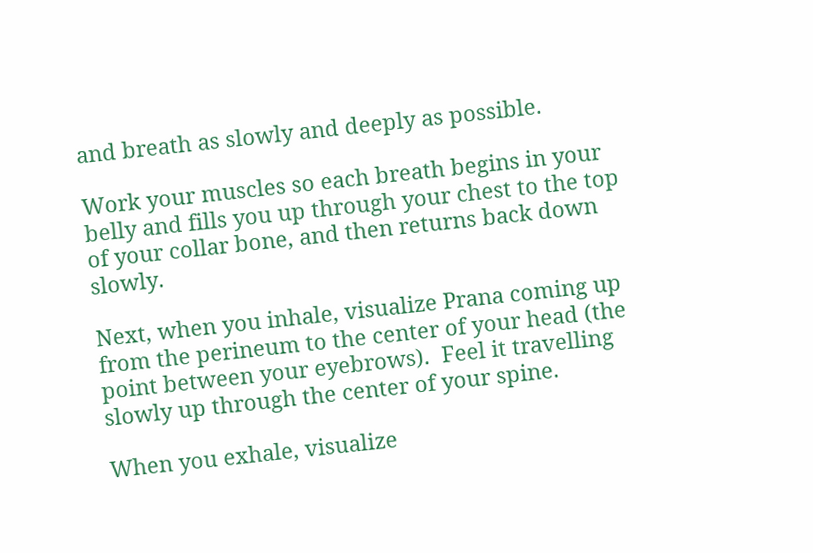and breath as slowly and deeply as possible.

Work your muscles so each breath begins in your belly and fills you up through your chest to the top of your collar bone, and then returns back down slowly.

Next, when you inhale, visualize Prana coming up from the perineum to the center of your head (the point between your eyebrows).  Feel it travelling slowly up through the center of your spine.

When you exhale, visualize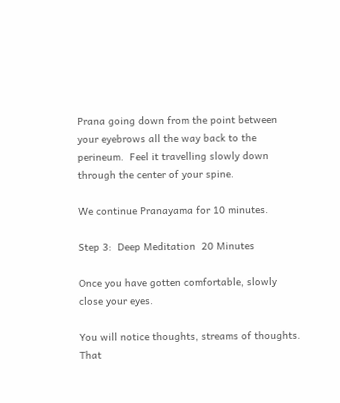Prana going down from the point between your eyebrows all the way back to the perineum.  Feel it travelling slowly down through the center of your spine.

We continue Pranayama for 10 minutes.

Step 3:  Deep Meditation  20 Minutes

Once you have gotten comfortable, slowly close your eyes.

You will notice thoughts, streams of thoughts. That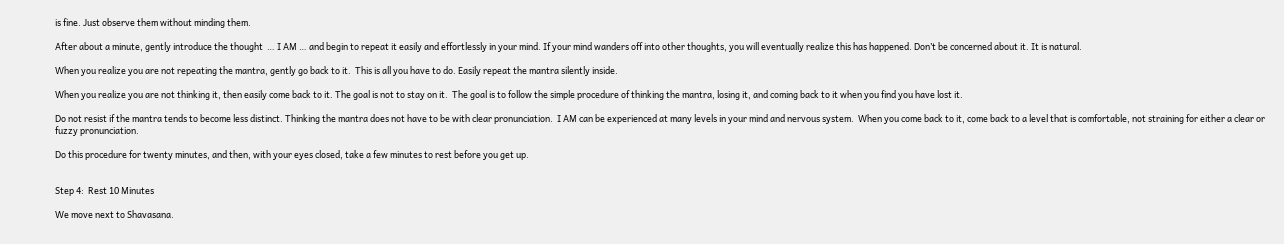is fine. Just observe them without minding them.

After about a minute, gently introduce the thought  … I AM … and begin to repeat it easily and effortlessly in your mind. If your mind wanders off into other thoughts, you will eventually realize this has happened. Don’t be concerned about it. It is natural.

When you realize you are not repeating the mantra, gently go back to it.  This is all you have to do. Easily repeat the mantra silently inside.

When you realize you are not thinking it, then easily come back to it. The goal is not to stay on it.  The goal is to follow the simple procedure of thinking the mantra, losing it, and coming back to it when you find you have lost it.

Do not resist if the mantra tends to become less distinct. Thinking the mantra does not have to be with clear pronunciation.  I AM can be experienced at many levels in your mind and nervous system.  When you come back to it, come back to a level that is comfortable, not straining for either a clear or fuzzy pronunciation.

Do this procedure for twenty minutes, and then, with your eyes closed, take a few minutes to rest before you get up.


Step 4:  Rest 10 Minutes

We move next to Shavasana.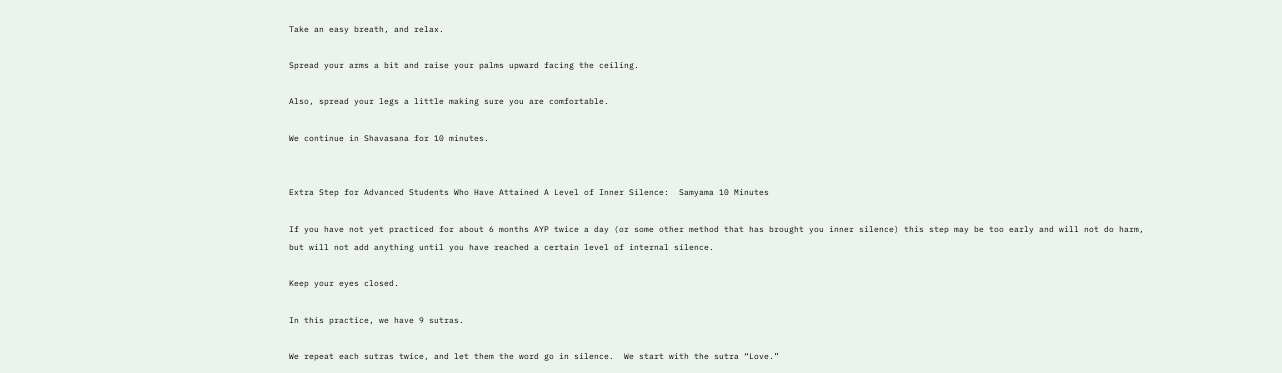Take an easy breath, and relax.

Spread your arms a bit and raise your palms upward facing the ceiling.

Also, spread your legs a little making sure you are comfortable.

We continue in Shavasana for 10 minutes.


Extra Step for Advanced Students Who Have Attained A Level of Inner Silence:  Samyama 10 Minutes

If you have not yet practiced for about 6 months AYP twice a day (or some other method that has brought you inner silence) this step may be too early and will not do harm, but will not add anything until you have reached a certain level of internal silence.

Keep your eyes closed.

In this practice, we have 9 sutras.

We repeat each sutras twice, and let them the word go in silence.  We start with the sutra “Love.”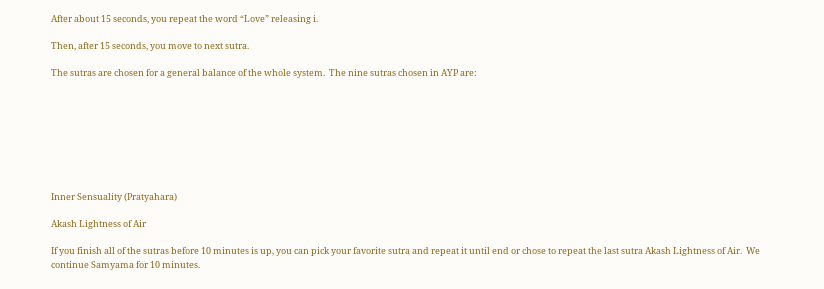After about 15 seconds, you repeat the word “Love” releasing i.

Then, after 15 seconds, you move to next sutra.

The sutras are chosen for a general balance of the whole system.  The nine sutras chosen in AYP are:








Inner Sensuality (Pratyahara)

Akash Lightness of Air

If you finish all of the sutras before 10 minutes is up, you can pick your favorite sutra and repeat it until end or chose to repeat the last sutra Akash Lightness of Air.  We continue Samyama for 10 minutes.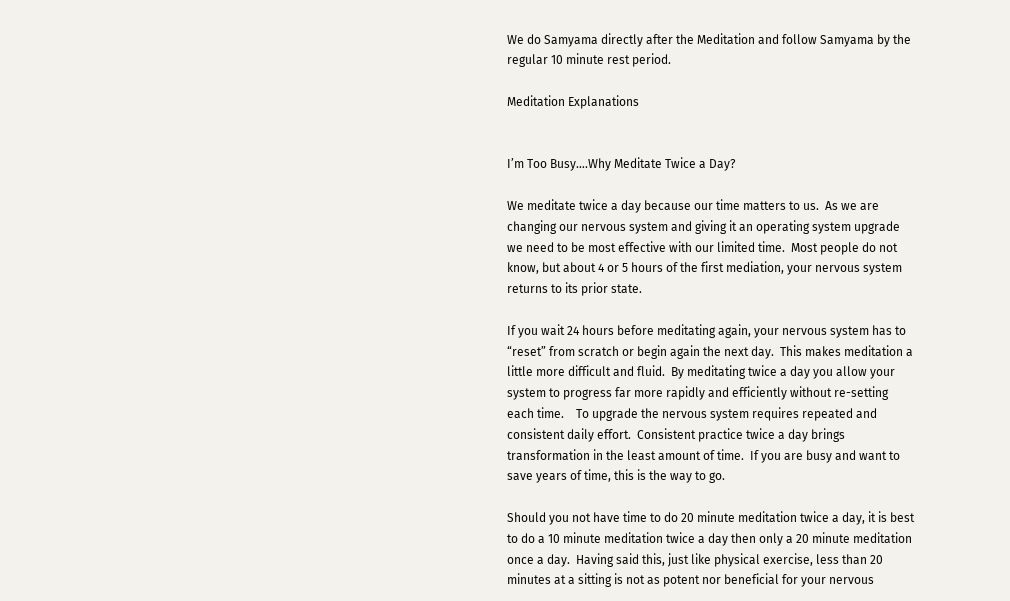We do Samyama directly after the Meditation and follow Samyama by the regular 10 minute rest period.

Meditation Explanations


I’m Too Busy….Why Meditate Twice a Day?

We meditate twice a day because our time matters to us.  As we are changing our nervous system and giving it an operating system upgrade we need to be most effective with our limited time.  Most people do not know, but about 4 or 5 hours of the first mediation, your nervous system returns to its prior state.

If you wait 24 hours before meditating again, your nervous system has to “reset” from scratch or begin again the next day.  This makes meditation a little more difficult and fluid.  By meditating twice a day you allow your system to progress far more rapidly and efficiently without re-setting each time.    To upgrade the nervous system requires repeated and consistent daily effort.  Consistent practice twice a day brings transformation in the least amount of time.  If you are busy and want to save years of time, this is the way to go.

Should you not have time to do 20 minute meditation twice a day, it is best to do a 10 minute meditation twice a day then only a 20 minute meditation once a day.  Having said this, just like physical exercise, less than 20 minutes at a sitting is not as potent nor beneficial for your nervous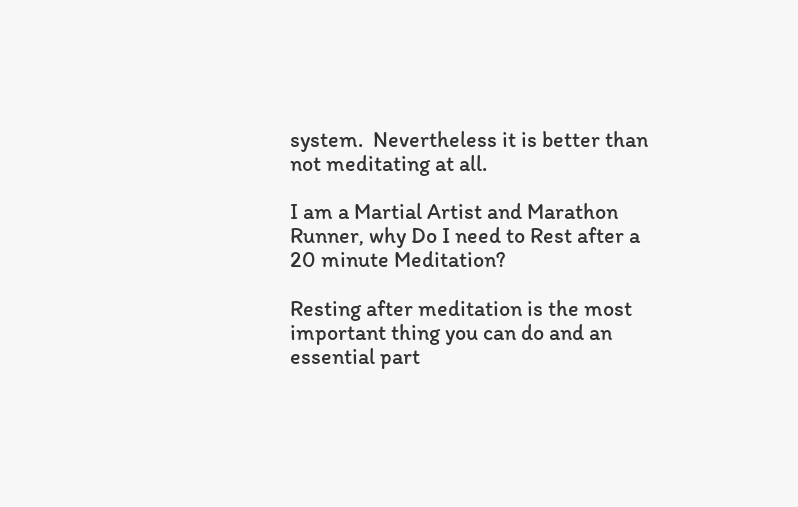system.  Nevertheless it is better than not meditating at all.

I am a Martial Artist and Marathon Runner, why Do I need to Rest after a 20 minute Meditation?

Resting after meditation is the most important thing you can do and an essential part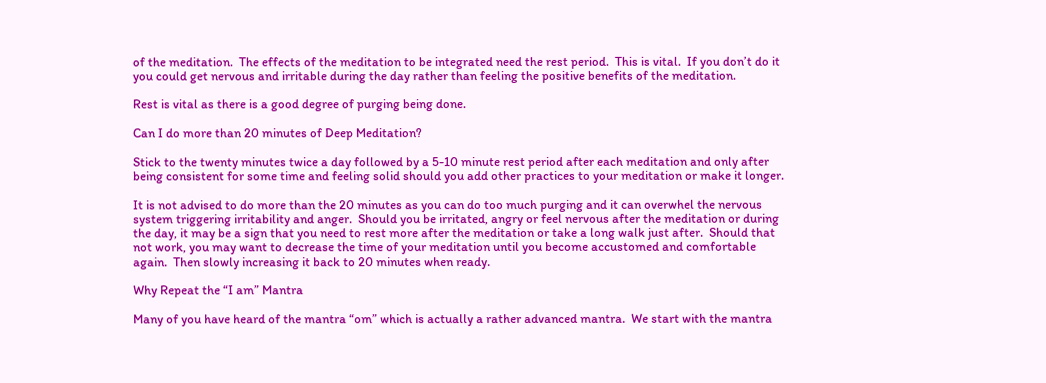of the meditation.  The effects of the meditation to be integrated need the rest period.  This is vital.  If you don’t do it you could get nervous and irritable during the day rather than feeling the positive benefits of the meditation.

Rest is vital as there is a good degree of purging being done.

Can I do more than 20 minutes of Deep Meditation?

Stick to the twenty minutes twice a day followed by a 5-10 minute rest period after each meditation and only after being consistent for some time and feeling solid should you add other practices to your meditation or make it longer.

It is not advised to do more than the 20 minutes as you can do too much purging and it can overwhel the nervous system triggering irritability and anger.  Should you be irritated, angry or feel nervous after the meditation or during the day, it may be a sign that you need to rest more after the meditation or take a long walk just after.  Should that not work, you may want to decrease the time of your meditation until you become accustomed and comfortable again.  Then slowly increasing it back to 20 minutes when ready.

Why Repeat the “I am” Mantra

Many of you have heard of the mantra “om” which is actually a rather advanced mantra.  We start with the mantra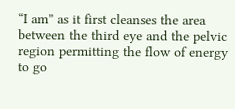“I am” as it first cleanses the area between the third eye and the pelvic region permitting the flow of energy to go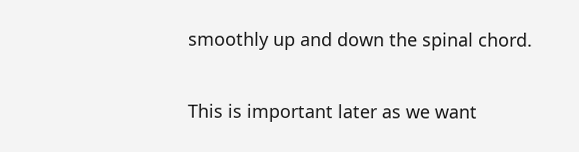smoothly up and down the spinal chord.

This is important later as we want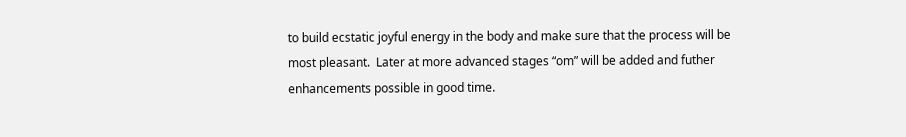to build ecstatic joyful energy in the body and make sure that the process will be most pleasant.  Later at more advanced stages “om” will be added and futher enhancements possible in good time.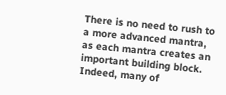There is no need to rush to a more advanced mantra, as each mantra creates an important building block.  Indeed, many of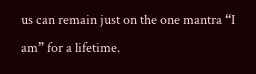us can remain just on the one mantra “I am” for a lifetime.